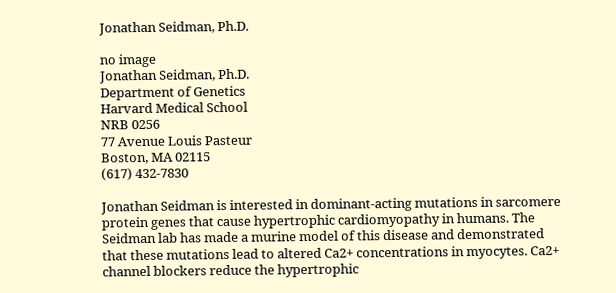Jonathan Seidman, Ph.D.

no image
Jonathan Seidman, Ph.D.
Department of Genetics
Harvard Medical School
NRB 0256
77 Avenue Louis Pasteur
Boston, MA 02115
(617) 432-7830

Jonathan Seidman is interested in dominant-acting mutations in sarcomere protein genes that cause hypertrophic cardiomyopathy in humans. The Seidman lab has made a murine model of this disease and demonstrated that these mutations lead to altered Ca2+ concentrations in myocytes. Ca2+ channel blockers reduce the hypertrophic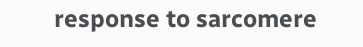response to sarcomere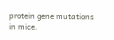protein gene mutations in mice.